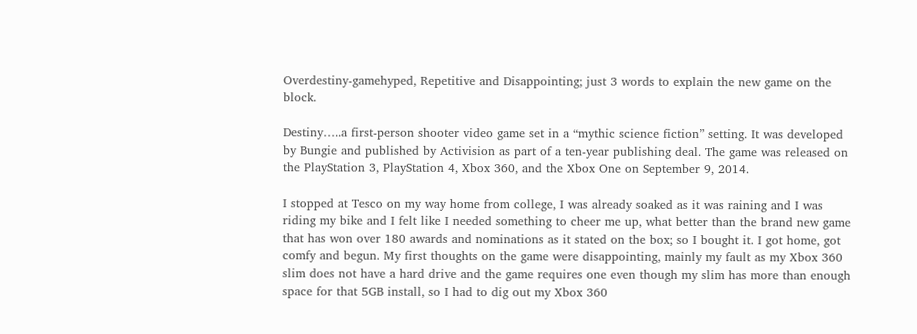Overdestiny-gamehyped, Repetitive and Disappointing; just 3 words to explain the new game on the block.

Destiny…..a first-person shooter video game set in a “mythic science fiction” setting. It was developed by Bungie and published by Activision as part of a ten-year publishing deal. The game was released on the PlayStation 3, PlayStation 4, Xbox 360, and the Xbox One on September 9, 2014.

I stopped at Tesco on my way home from college, I was already soaked as it was raining and I was riding my bike and I felt like I needed something to cheer me up, what better than the brand new game that has won over 180 awards and nominations as it stated on the box; so I bought it. I got home, got comfy and begun. My first thoughts on the game were disappointing, mainly my fault as my Xbox 360 slim does not have a hard drive and the game requires one even though my slim has more than enough space for that 5GB install, so I had to dig out my Xbox 360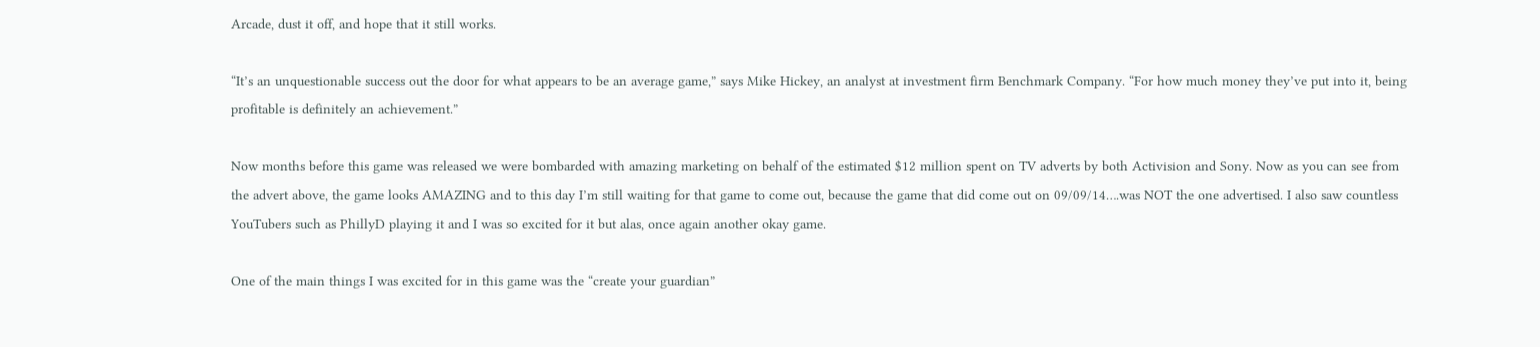Arcade, dust it off, and hope that it still works.

“It’s an unquestionable success out the door for what appears to be an average game,” says Mike Hickey, an analyst at investment firm Benchmark Company. “For how much money they’ve put into it, being profitable is definitely an achievement.”

Now months before this game was released we were bombarded with amazing marketing on behalf of the estimated $12 million spent on TV adverts by both Activision and Sony. Now as you can see from the advert above, the game looks AMAZING and to this day I’m still waiting for that game to come out, because the game that did come out on 09/09/14….was NOT the one advertised. I also saw countless YouTubers such as PhillyD playing it and I was so excited for it but alas, once again another okay game.

One of the main things I was excited for in this game was the “create your guardian”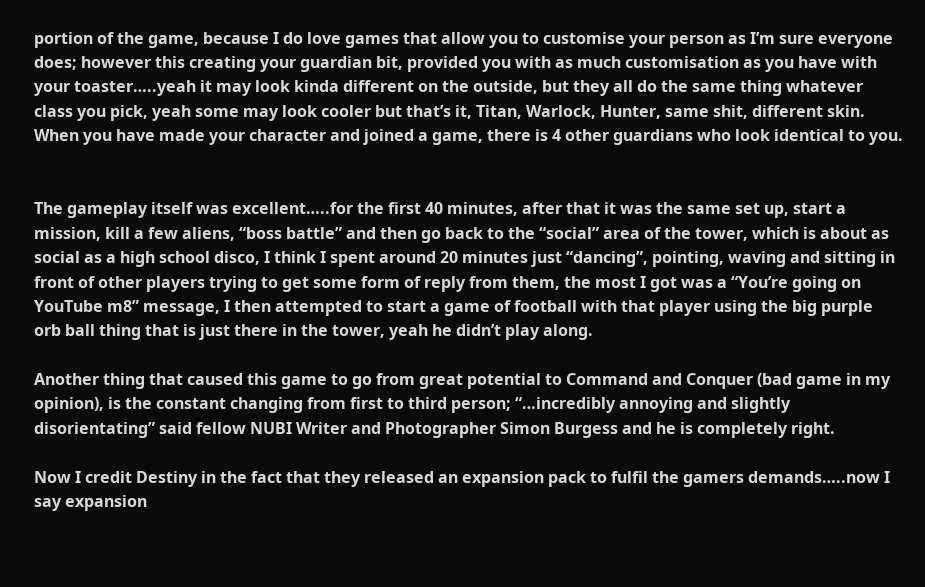portion of the game, because I do love games that allow you to customise your person as I’m sure everyone does; however this creating your guardian bit, provided you with as much customisation as you have with your toaster…..yeah it may look kinda different on the outside, but they all do the same thing whatever class you pick, yeah some may look cooler but that’s it, Titan, Warlock, Hunter, same shit, different skin. When you have made your character and joined a game, there is 4 other guardians who look identical to you.


The gameplay itself was excellent…..for the first 40 minutes, after that it was the same set up, start a mission, kill a few aliens, “boss battle” and then go back to the “social” area of the tower, which is about as social as a high school disco, I think I spent around 20 minutes just “dancing”, pointing, waving and sitting in front of other players trying to get some form of reply from them, the most I got was a “You’re going on YouTube m8” message, I then attempted to start a game of football with that player using the big purple orb ball thing that is just there in the tower, yeah he didn’t play along.

Another thing that caused this game to go from great potential to Command and Conquer (bad game in my opinion), is the constant changing from first to third person; “…incredibly annoying and slightly disorientating” said fellow NUBI Writer and Photographer Simon Burgess and he is completely right.

Now I credit Destiny in the fact that they released an expansion pack to fulfil the gamers demands…..now I say expansion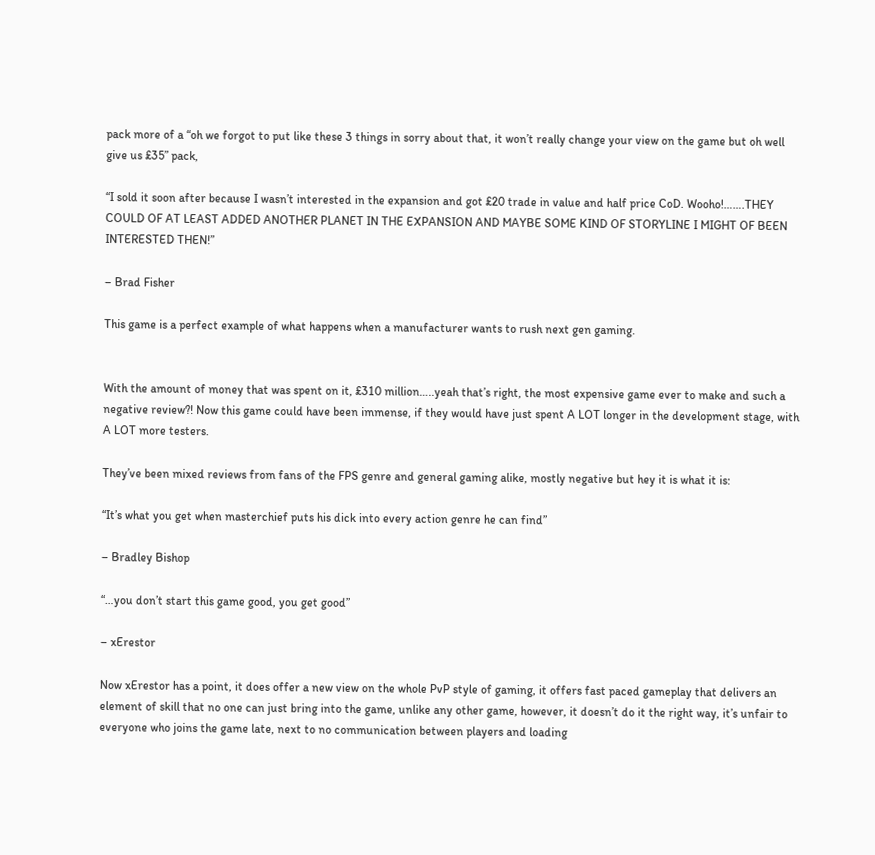pack more of a “oh we forgot to put like these 3 things in sorry about that, it won’t really change your view on the game but oh well give us £35” pack,

“I sold it soon after because I wasn’t interested in the expansion and got £20 trade in value and half price CoD. Wooho!…….THEY COULD OF AT LEAST ADDED ANOTHER PLANET IN THE EXPANSION AND MAYBE SOME KIND OF STORYLINE I MIGHT OF BEEN INTERESTED THEN!”

– Brad Fisher

This game is a perfect example of what happens when a manufacturer wants to rush next gen gaming.


With the amount of money that was spent on it, £310 million…..yeah that’s right, the most expensive game ever to make and such a negative review?! Now this game could have been immense, if they would have just spent A LOT longer in the development stage, with A LOT more testers.

They’ve been mixed reviews from fans of the FPS genre and general gaming alike, mostly negative but hey it is what it is:

“It’s what you get when masterchief puts his dick into every action genre he can find”

– Bradley Bishop

“…you don’t start this game good, you get good”

– xErestor

Now xErestor has a point, it does offer a new view on the whole PvP style of gaming, it offers fast paced gameplay that delivers an element of skill that no one can just bring into the game, unlike any other game, however, it doesn’t do it the right way, it’s unfair to everyone who joins the game late, next to no communication between players and loading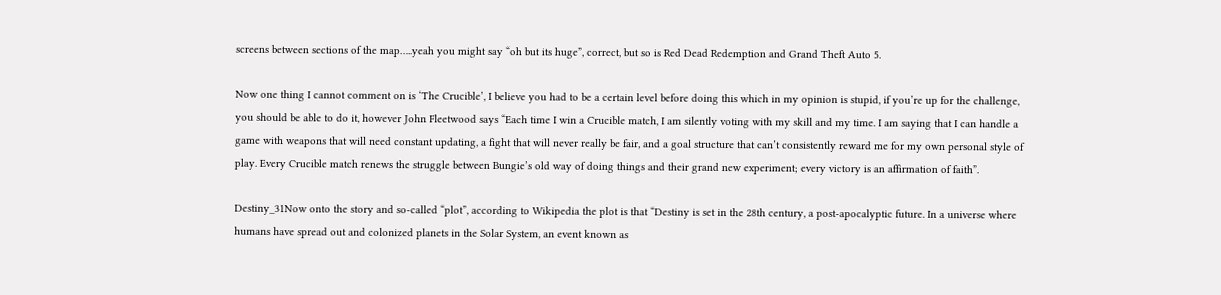screens between sections of the map…..yeah you might say “oh but its huge”, correct, but so is Red Dead Redemption and Grand Theft Auto 5.

Now one thing I cannot comment on is ‘The Crucible’, I believe you had to be a certain level before doing this which in my opinion is stupid, if you’re up for the challenge, you should be able to do it, however John Fleetwood says “Each time I win a Crucible match, I am silently voting with my skill and my time. I am saying that I can handle a game with weapons that will need constant updating, a fight that will never really be fair, and a goal structure that can’t consistently reward me for my own personal style of play. Every Crucible match renews the struggle between Bungie’s old way of doing things and their grand new experiment; every victory is an affirmation of faith”.

Destiny_31Now onto the story and so-called “plot”, according to Wikipedia the plot is that “Destiny is set in the 28th century, a post-apocalyptic future. In a universe where humans have spread out and colonized planets in the Solar System, an event known as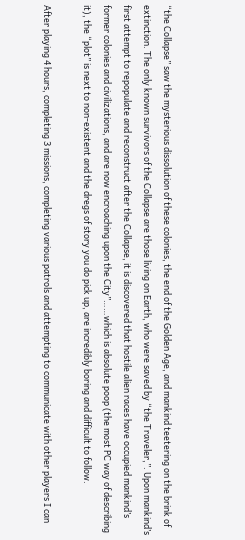“the Collapse” saw the mysterious dissolution of these colonies, the end of the Golden Age, and mankind teetering on the brink of extinction. The only known survivors of the Collapse are those living on Earth, who were saved by “the Traveler,”. Upon mankind’s first attempt to repopulate and reconstruct after the Collapse, it is discovered that hostile alien races have occupied mankind’s former colonies and civilizations, and are now encroaching upon the City”……which is absolute poop (the most PC way of describing it), the “plot” is next to non-existent and the dregs of story you do pick up, are incredibly boring and difficult to follow.

After playing 4 hours, completing 3 missions, completing various patrols and attempting to communicate with other players I can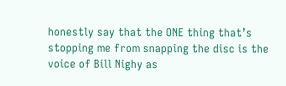honestly say that the ONE thing that’s stopping me from snapping the disc is the voice of Bill Nighy as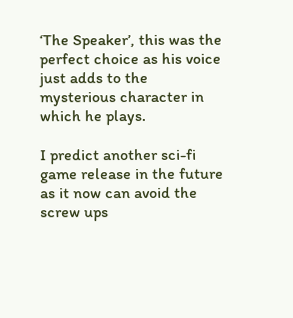‘The Speaker’, this was the perfect choice as his voice just adds to the mysterious character in which he plays.

I predict another sci-fi game release in the future as it now can avoid the screw ups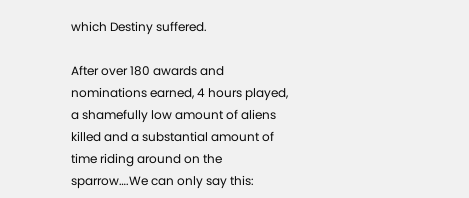which Destiny suffered.

After over 180 awards and nominations earned, 4 hours played, a shamefully low amount of aliens killed and a substantial amount of time riding around on the sparrow….We can only say this: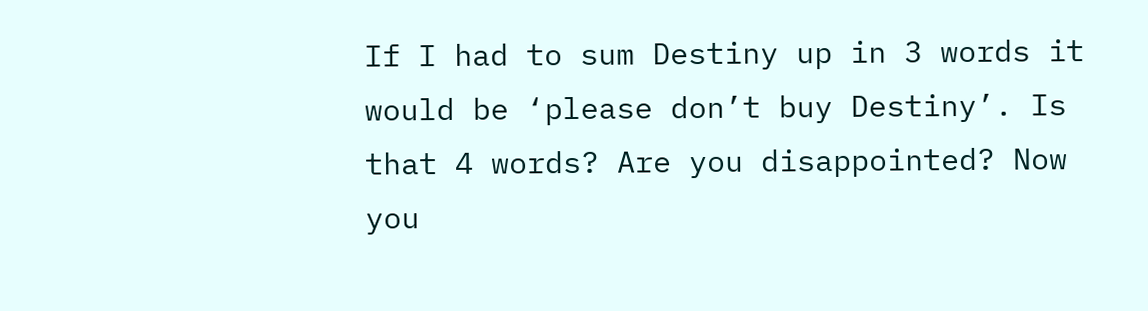If I had to sum Destiny up in 3 words it would be ‘please don’t buy Destiny’. Is that 4 words? Are you disappointed? Now you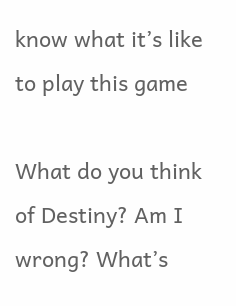know what it’s like to play this game

What do you think of Destiny? Am I wrong? What’s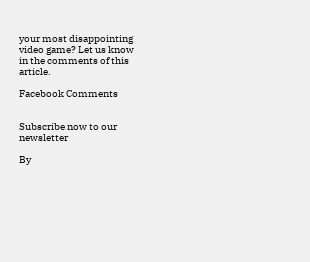your most disappointing video game? Let us know in the comments of this article.

Facebook Comments


Subscribe now to our newsletter

By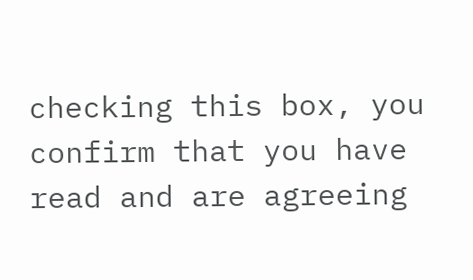checking this box, you confirm that you have read and are agreeing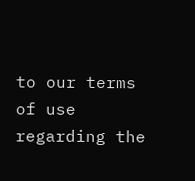to our terms of use regarding the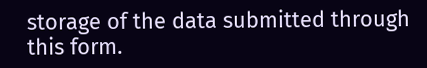storage of the data submitted through this form.